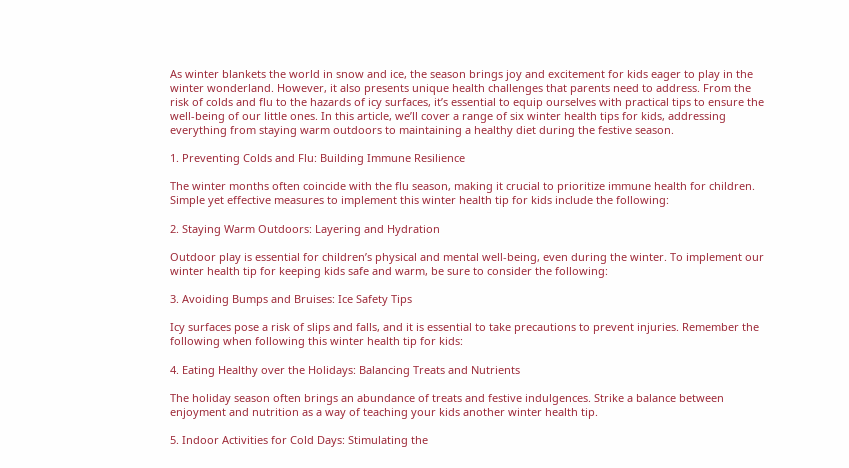As winter blankets the world in snow and ice, the season brings joy and excitement for kids eager to play in the winter wonderland. However, it also presents unique health challenges that parents need to address. From the risk of colds and flu to the hazards of icy surfaces, it’s essential to equip ourselves with practical tips to ensure the well-being of our little ones. In this article, we’ll cover a range of six winter health tips for kids, addressing everything from staying warm outdoors to maintaining a healthy diet during the festive season.

1. Preventing Colds and Flu: Building Immune Resilience

The winter months often coincide with the flu season, making it crucial to prioritize immune health for children. Simple yet effective measures to implement this winter health tip for kids include the following:

2. Staying Warm Outdoors: Layering and Hydration

Outdoor play is essential for children’s physical and mental well-being, even during the winter. To implement our winter health tip for keeping kids safe and warm, be sure to consider the following:

3. Avoiding Bumps and Bruises: Ice Safety Tips

Icy surfaces pose a risk of slips and falls, and it is essential to take precautions to prevent injuries. Remember the following when following this winter health tip for kids:

4. Eating Healthy over the Holidays: Balancing Treats and Nutrients

The holiday season often brings an abundance of treats and festive indulgences. Strike a balance between enjoyment and nutrition as a way of teaching your kids another winter health tip.

5. Indoor Activities for Cold Days: Stimulating the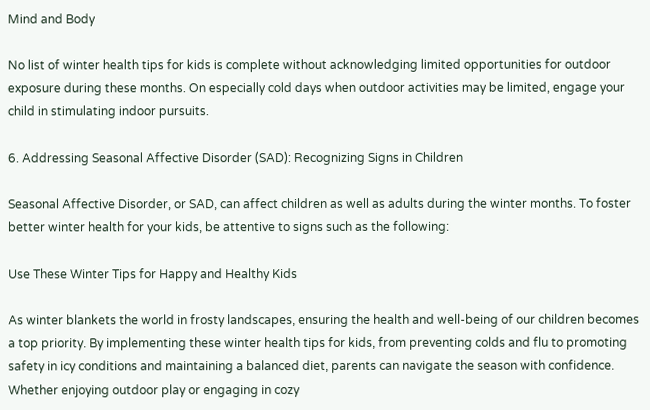Mind and Body

No list of winter health tips for kids is complete without acknowledging limited opportunities for outdoor exposure during these months. On especially cold days when outdoor activities may be limited, engage your child in stimulating indoor pursuits.

6. Addressing Seasonal Affective Disorder (SAD): Recognizing Signs in Children

Seasonal Affective Disorder, or SAD, can affect children as well as adults during the winter months. To foster better winter health for your kids, be attentive to signs such as the following:

Use These Winter Tips for Happy and Healthy Kids

As winter blankets the world in frosty landscapes, ensuring the health and well-being of our children becomes a top priority. By implementing these winter health tips for kids, from preventing colds and flu to promoting safety in icy conditions and maintaining a balanced diet, parents can navigate the season with confidence. Whether enjoying outdoor play or engaging in cozy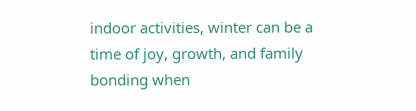indoor activities, winter can be a time of joy, growth, and family bonding when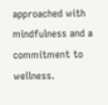approached with mindfulness and a commitment to wellness.